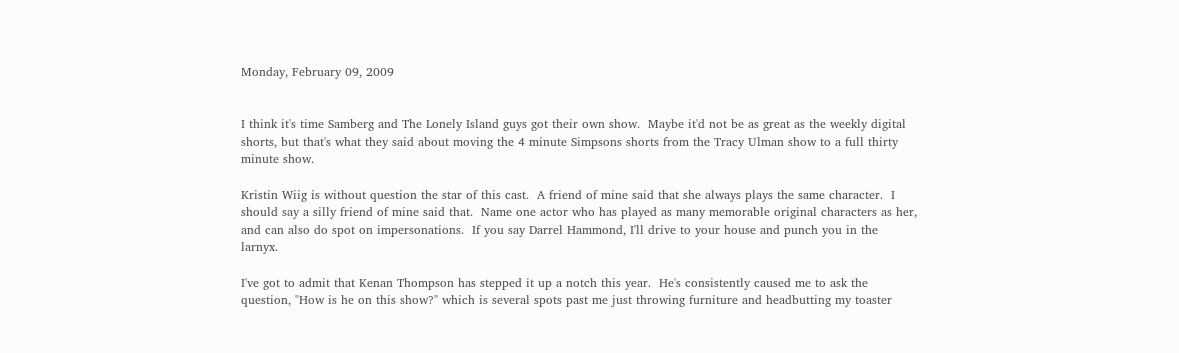Monday, February 09, 2009


I think it's time Samberg and The Lonely Island guys got their own show.  Maybe it'd not be as great as the weekly digital shorts, but that's what they said about moving the 4 minute Simpsons shorts from the Tracy Ulman show to a full thirty minute show.

Kristin Wiig is without question the star of this cast.  A friend of mine said that she always plays the same character.  I should say a silly friend of mine said that.  Name one actor who has played as many memorable original characters as her, and can also do spot on impersonations.  If you say Darrel Hammond, I'll drive to your house and punch you in the larnyx.

I've got to admit that Kenan Thompson has stepped it up a notch this year.  He's consistently caused me to ask the question, "How is he on this show?" which is several spots past me just throwing furniture and headbutting my toaster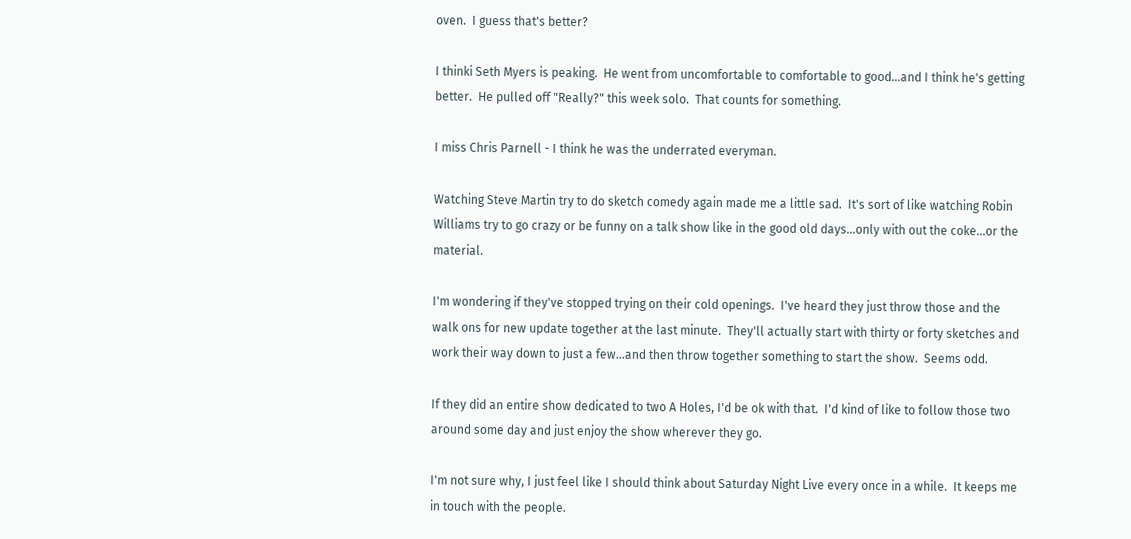oven.  I guess that's better?

I thinki Seth Myers is peaking.  He went from uncomfortable to comfortable to good...and I think he's getting better.  He pulled off "Really?" this week solo.  That counts for something.

I miss Chris Parnell - I think he was the underrated everyman.

Watching Steve Martin try to do sketch comedy again made me a little sad.  It's sort of like watching Robin Williams try to go crazy or be funny on a talk show like in the good old days...only with out the coke...or the material.

I'm wondering if they've stopped trying on their cold openings.  I've heard they just throw those and the walk ons for new update together at the last minute.  They'll actually start with thirty or forty sketches and work their way down to just a few...and then throw together something to start the show.  Seems odd.

If they did an entire show dedicated to two A Holes, I'd be ok with that.  I'd kind of like to follow those two around some day and just enjoy the show wherever they go.

I'm not sure why, I just feel like I should think about Saturday Night Live every once in a while.  It keeps me in touch with the people.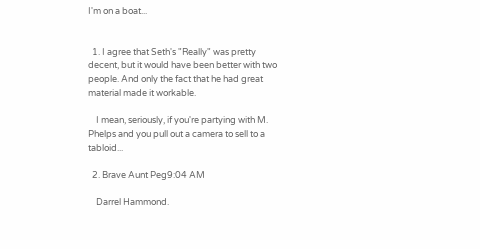I'm on a boat...


  1. I agree that Seth's "Really" was pretty decent, but it would have been better with two people. And only the fact that he had great material made it workable.

    I mean, seriously, if you're partying with M. Phelps and you pull out a camera to sell to a tabloid...

  2. Brave Aunt Peg9:04 AM

    Darrel Hammond.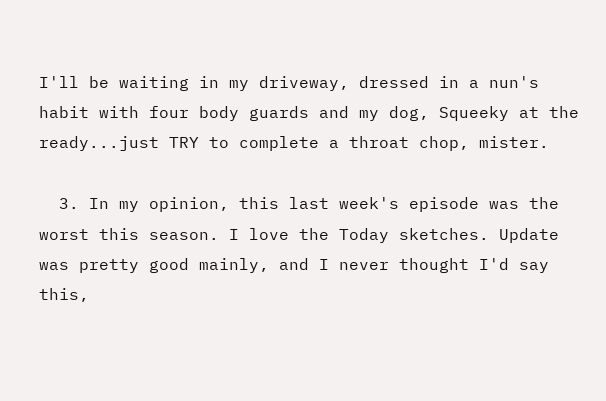I'll be waiting in my driveway, dressed in a nun's habit with four body guards and my dog, Squeeky at the ready...just TRY to complete a throat chop, mister.

  3. In my opinion, this last week's episode was the worst this season. I love the Today sketches. Update was pretty good mainly, and I never thought I'd say this,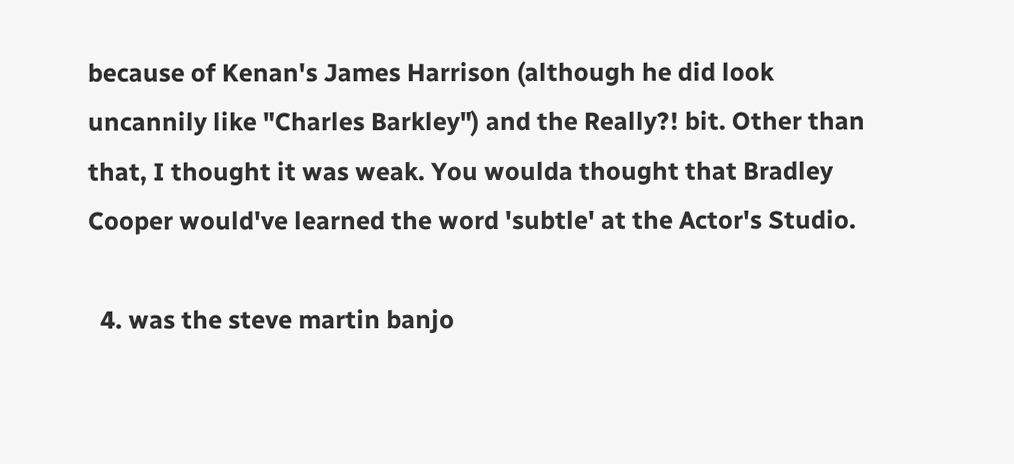because of Kenan's James Harrison (although he did look uncannily like "Charles Barkley") and the Really?! bit. Other than that, I thought it was weak. You woulda thought that Bradley Cooper would've learned the word 'subtle' at the Actor's Studio.

  4. was the steve martin banjo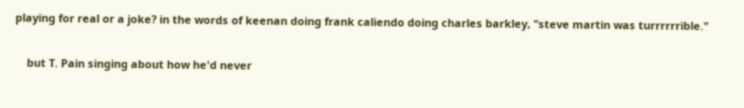playing for real or a joke? in the words of keenan doing frank caliendo doing charles barkley, "steve martin was turrrrrrible."

    but T. Pain singing about how he'd never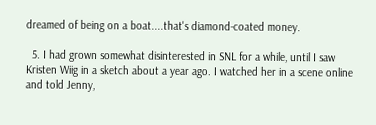dreamed of being on a boat....that's diamond-coated money.

  5. I had grown somewhat disinterested in SNL for a while, until I saw Kristen Wiig in a sketch about a year ago. I watched her in a scene online and told Jenny,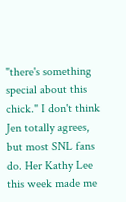"there's something special about this chick." I don't think Jen totally agrees, but most SNL fans do. Her Kathy Lee this week made me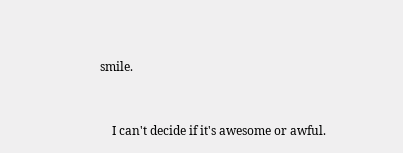smile.


    I can't decide if it's awesome or awful.